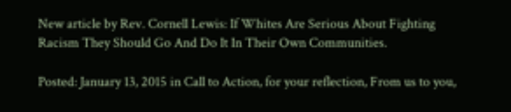New article by Rev. Cornell Lewis: If Whites Are Serious About Fighting Racism They Should Go And Do It In Their Own Communities.

Posted: January 13, 2015 in Call to Action, for your reflection, From us to you,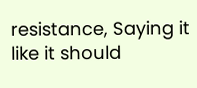resistance, Saying it like it should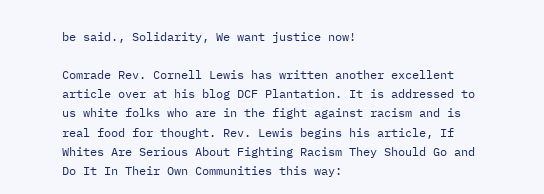be said., Solidarity, We want justice now!

Comrade Rev. Cornell Lewis has written another excellent article over at his blog DCF Plantation. It is addressed to us white folks who are in the fight against racism and is real food for thought. Rev. Lewis begins his article, If Whites Are Serious About Fighting Racism They Should Go and Do It In Their Own Communities this way: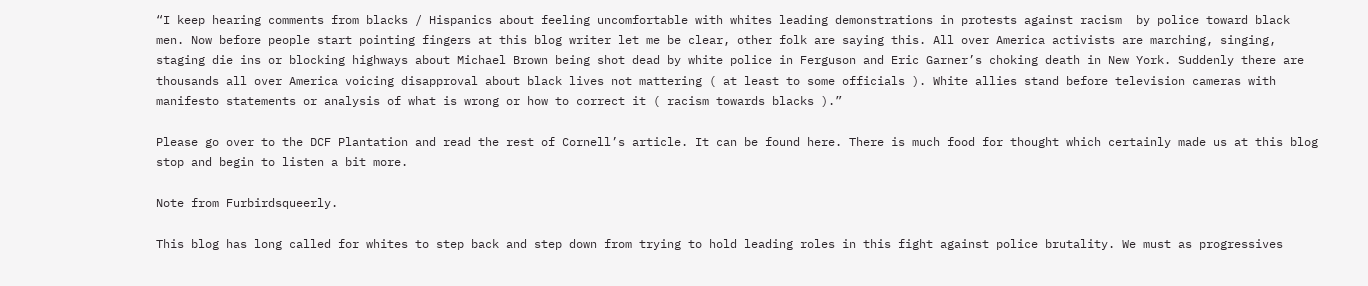“I keep hearing comments from blacks / Hispanics about feeling uncomfortable with whites leading demonstrations in protests against racism  by police toward black men. Now before people start pointing fingers at this blog writer let me be clear, other folk are saying this. All over America activists are marching, singing, staging die ins or blocking highways about Michael Brown being shot dead by white police in Ferguson and Eric Garner’s choking death in New York. Suddenly there are thousands all over America voicing disapproval about black lives not mattering ( at least to some officials ). White allies stand before television cameras with manifesto statements or analysis of what is wrong or how to correct it ( racism towards blacks ).”

Please go over to the DCF Plantation and read the rest of Cornell’s article. It can be found here. There is much food for thought which certainly made us at this blog stop and begin to listen a bit more.

Note from Furbirdsqueerly.

This blog has long called for whites to step back and step down from trying to hold leading roles in this fight against police brutality. We must as progressives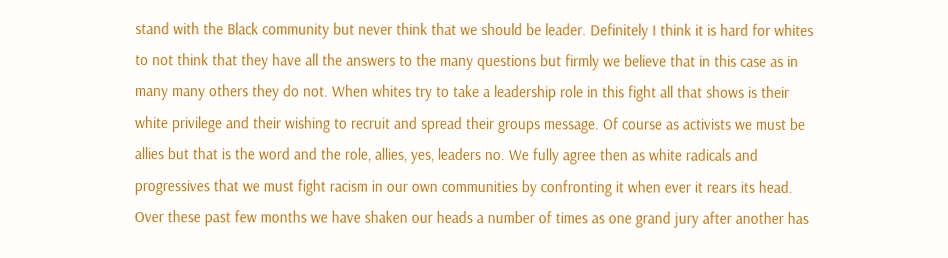stand with the Black community but never think that we should be leader. Definitely I think it is hard for whites to not think that they have all the answers to the many questions but firmly we believe that in this case as in many many others they do not. When whites try to take a leadership role in this fight all that shows is their white privilege and their wishing to recruit and spread their groups message. Of course as activists we must be allies but that is the word and the role, allies, yes, leaders no. We fully agree then as white radicals and progressives that we must fight racism in our own communities by confronting it when ever it rears its head. Over these past few months we have shaken our heads a number of times as one grand jury after another has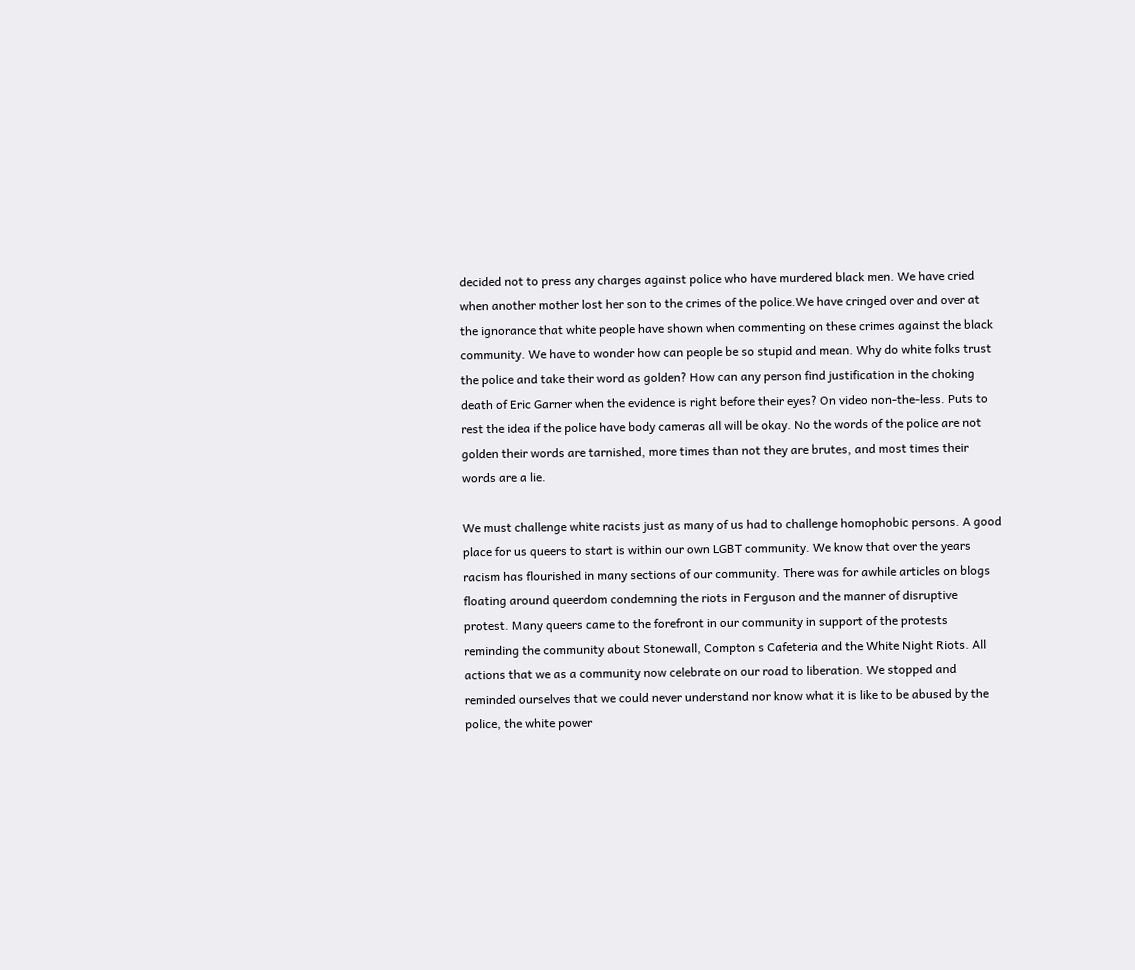decided not to press any charges against police who have murdered black men. We have cried when another mother lost her son to the crimes of the police.We have cringed over and over at the ignorance that white people have shown when commenting on these crimes against the black community. We have to wonder how can people be so stupid and mean. Why do white folks trust the police and take their word as golden? How can any person find justification in the choking death of Eric Garner when the evidence is right before their eyes? On video non-the-less. Puts to rest the idea if the police have body cameras all will be okay. No the words of the police are not golden their words are tarnished, more times than not they are brutes, and most times their words are a lie.

We must challenge white racists just as many of us had to challenge homophobic persons. A good place for us queers to start is within our own LGBT community. We know that over the years racism has flourished in many sections of our community. There was for awhile articles on blogs floating around queerdom condemning the riots in Ferguson and the manner of disruptive protest. Many queers came to the forefront in our community in support of the protests reminding the community about Stonewall, Compton s Cafeteria and the White Night Riots. All actions that we as a community now celebrate on our road to liberation. We stopped and reminded ourselves that we could never understand nor know what it is like to be abused by the police, the white power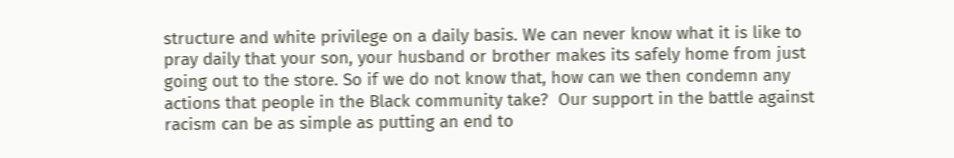structure and white privilege on a daily basis. We can never know what it is like to pray daily that your son, your husband or brother makes its safely home from just going out to the store. So if we do not know that, how can we then condemn any actions that people in the Black community take?  Our support in the battle against racism can be as simple as putting an end to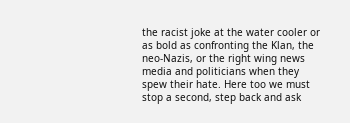the racist joke at the water cooler or as bold as confronting the Klan, the neo-Nazis, or the right wing news media and politicians when they spew their hate. Here too we must stop a second, step back and ask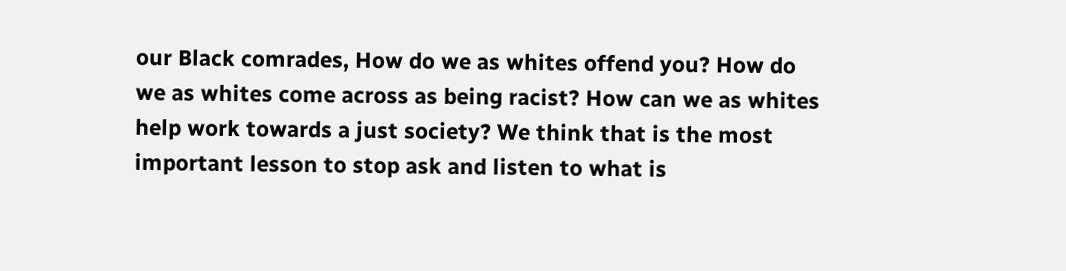our Black comrades, How do we as whites offend you? How do we as whites come across as being racist? How can we as whites help work towards a just society? We think that is the most important lesson to stop ask and listen to what is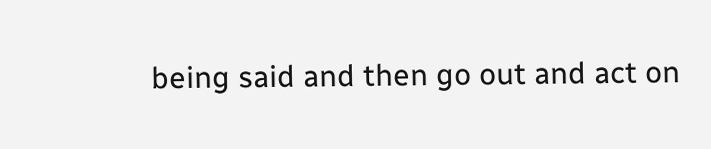being said and then go out and act on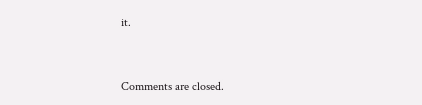it.


Comments are closed.